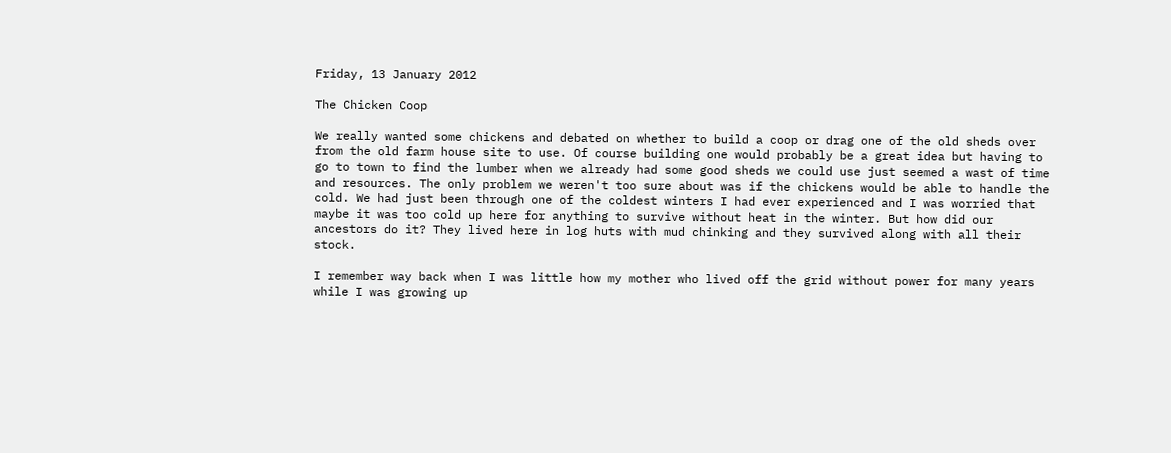Friday, 13 January 2012

The Chicken Coop

We really wanted some chickens and debated on whether to build a coop or drag one of the old sheds over from the old farm house site to use. Of course building one would probably be a great idea but having to go to town to find the lumber when we already had some good sheds we could use just seemed a wast of time and resources. The only problem we weren't too sure about was if the chickens would be able to handle the cold. We had just been through one of the coldest winters I had ever experienced and I was worried that maybe it was too cold up here for anything to survive without heat in the winter. But how did our ancestors do it? They lived here in log huts with mud chinking and they survived along with all their stock.

I remember way back when I was little how my mother who lived off the grid without power for many years while I was growing up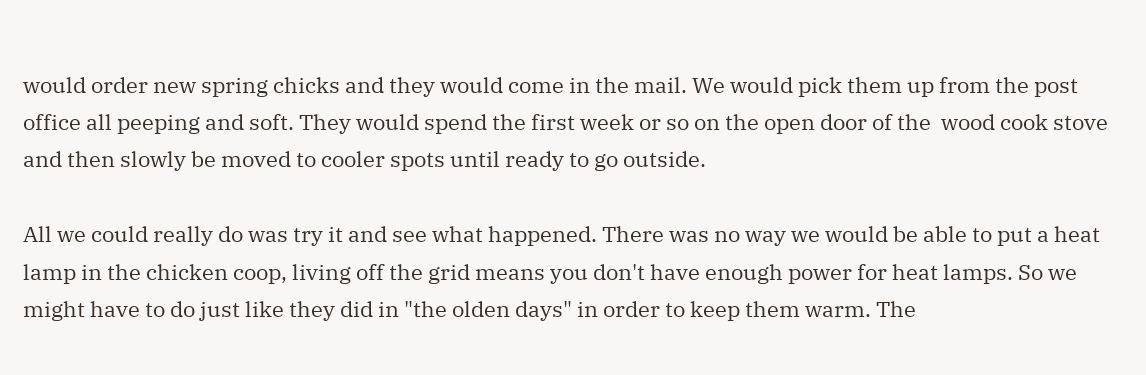would order new spring chicks and they would come in the mail. We would pick them up from the post office all peeping and soft. They would spend the first week or so on the open door of the  wood cook stove and then slowly be moved to cooler spots until ready to go outside.

All we could really do was try it and see what happened. There was no way we would be able to put a heat lamp in the chicken coop, living off the grid means you don't have enough power for heat lamps. So we might have to do just like they did in "the olden days" in order to keep them warm. The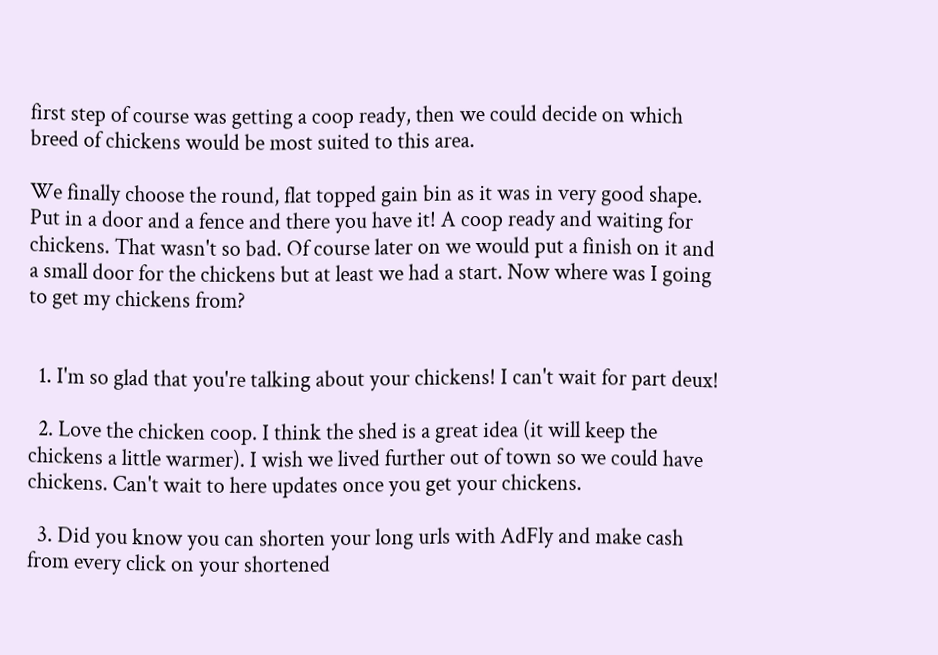first step of course was getting a coop ready, then we could decide on which breed of chickens would be most suited to this area.

We finally choose the round, flat topped gain bin as it was in very good shape. Put in a door and a fence and there you have it! A coop ready and waiting for chickens. That wasn't so bad. Of course later on we would put a finish on it and a small door for the chickens but at least we had a start. Now where was I going to get my chickens from?


  1. I'm so glad that you're talking about your chickens! I can't wait for part deux!

  2. Love the chicken coop. I think the shed is a great idea (it will keep the chickens a little warmer). I wish we lived further out of town so we could have chickens. Can't wait to here updates once you get your chickens.

  3. Did you know you can shorten your long urls with AdFly and make cash from every click on your shortened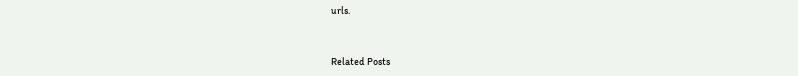urls.


Related Posts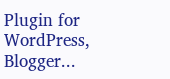Plugin for WordPress, Blogger...